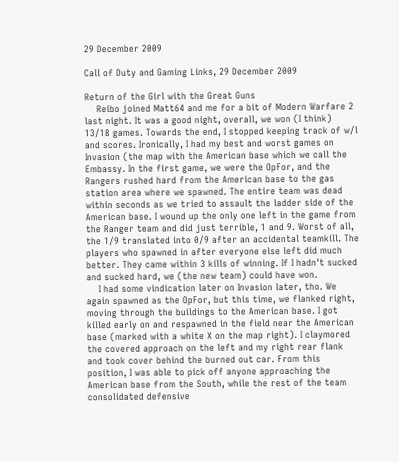29 December 2009

Call of Duty and Gaming Links, 29 December 2009

Return of the Girl with the Great Guns
    Reibo joined Matt64 and me for a bit of Modern Warfare 2 last night. It was a good night, overall, we won (I think) 13/18 games. Towards the end, I stopped keeping track of w/l and scores. Ironically, I had my best and worst games on Invasion (the map with the American base which we call the Embassy. In the first game, we were the OpFor, and the Rangers rushed hard from the American base to the gas station area where we spawned. The entire team was dead within seconds as we tried to assault the ladder side of the American base. I wound up the only one left in the game from the Ranger team and did just terrible, 1 and 9. Worst of all, the 1/9 translated into 0/9 after an accidental teamkill. The players who spawned in after everyone else left did much better. They came within 3 kills of winning. If I hadn't sucked and sucked hard, we (the new team) could have won.
    I had some vindication later on Invasion later, tho. We again spawned as the OpFor, but this time, we flanked right, moving through the buildings to the American base. I got killed early on and respawned in the field near the American base (marked with a white X on the map right). I claymored the covered approach on the left and my right rear flank and took cover behind the burned out car. From this position, I was able to pick off anyone approaching the American base from the South, while the rest of the team consolidated defensive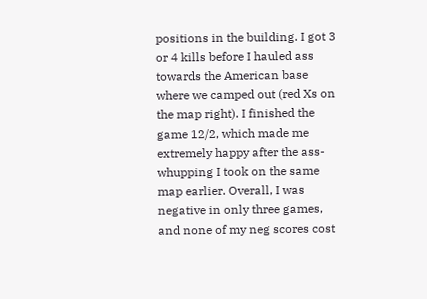positions in the building. I got 3 or 4 kills before I hauled ass towards the American base where we camped out (red Xs on the map right). I finished the game 12/2, which made me extremely happy after the ass-whupping I took on the same map earlier. Overall, I was negative in only three games, and none of my neg scores cost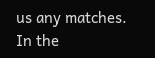us any matches. In the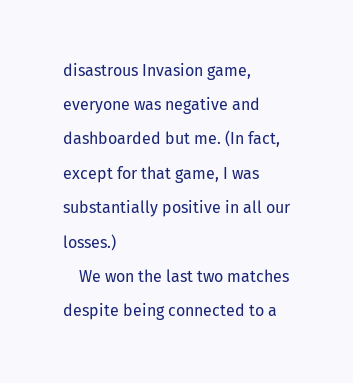disastrous Invasion game, everyone was negative and dashboarded but me. (In fact, except for that game, I was substantially positive in all our losses.)
    We won the last two matches despite being connected to a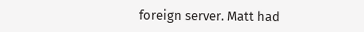foreign server. Matt had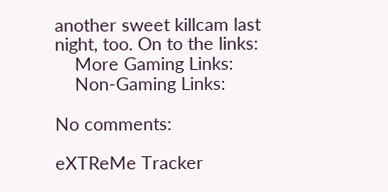another sweet killcam last night, too. On to the links:
    More Gaming Links:
    Non-Gaming Links:

No comments:

eXTReMe Tracker